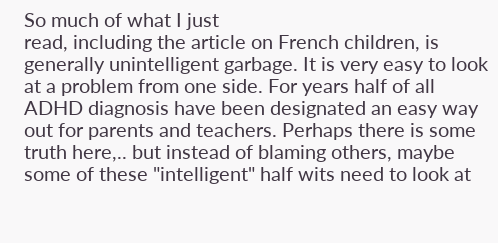So much of what I just
read, including the article on French children, is generally unintelligent garbage. It is very easy to look at a problem from one side. For years half of all ADHD diagnosis have been designated an easy way out for parents and teachers. Perhaps there is some truth here,.. but instead of blaming others, maybe some of these "intelligent" half wits need to look at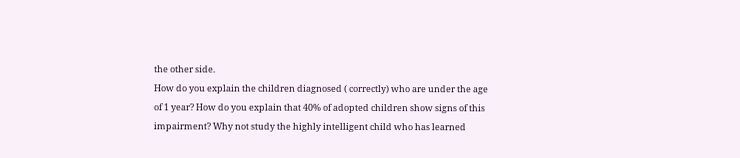the other side.
How do you explain the children diagnosed ( correctly) who are under the age of 1 year? How do you explain that 40% of adopted children show signs of this impairment? Why not study the highly intelligent child who has learned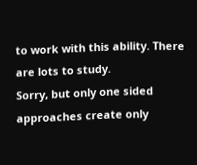to work with this ability. There are lots to study.
Sorry, but only one sided approaches create only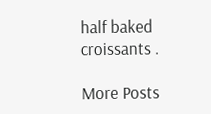half baked croissants .

More Posts